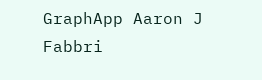GraphApp Aaron J Fabbri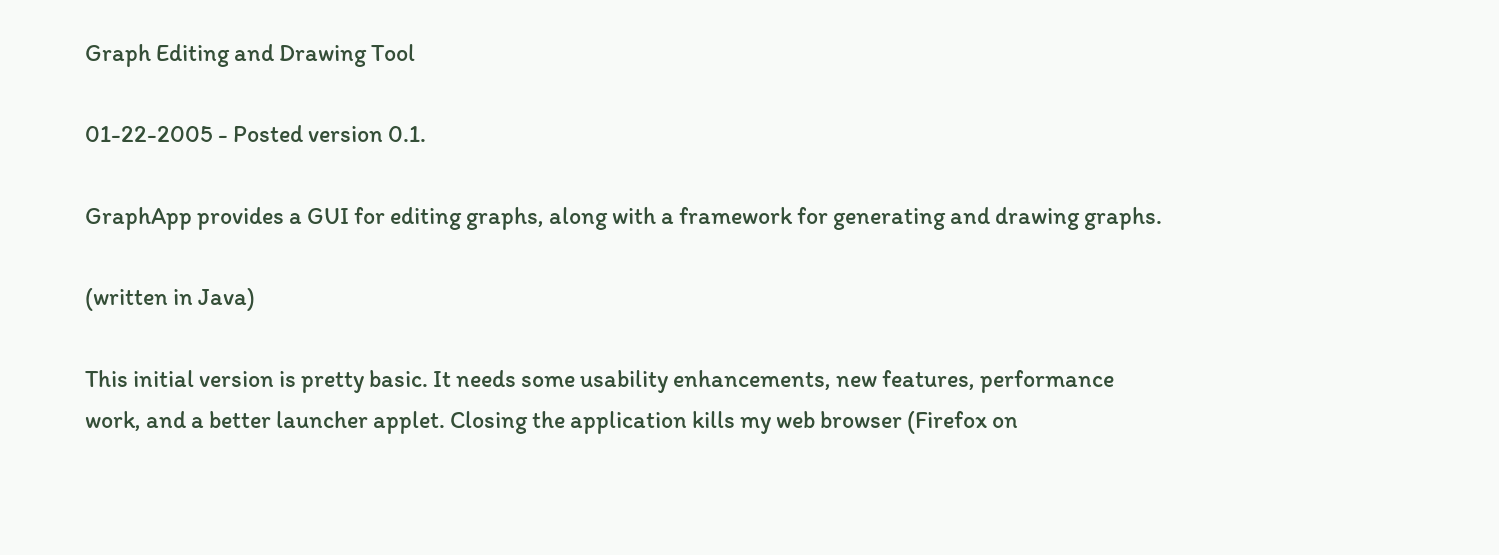Graph Editing and Drawing Tool

01-22-2005 - Posted version 0.1.

GraphApp provides a GUI for editing graphs, along with a framework for generating and drawing graphs.

(written in Java)

This initial version is pretty basic. It needs some usability enhancements, new features, performance work, and a better launcher applet. Closing the application kills my web browser (Firefox on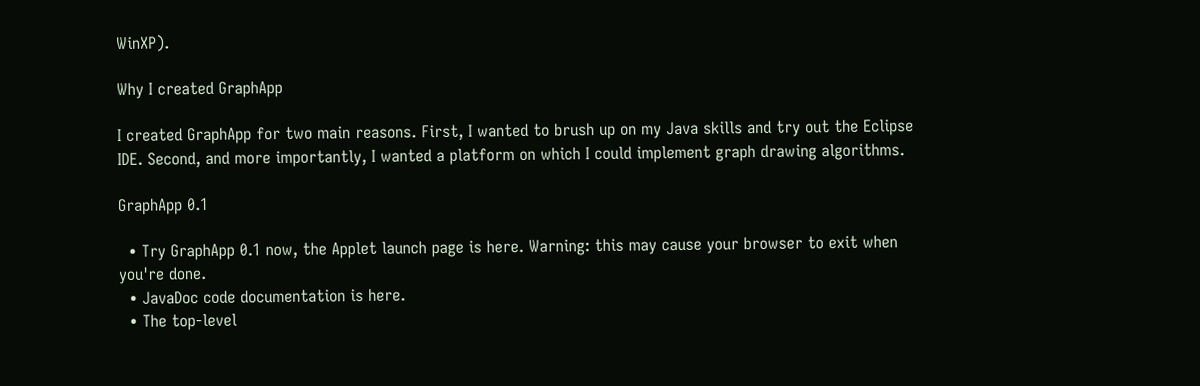WinXP).

Why I created GraphApp

I created GraphApp for two main reasons. First, I wanted to brush up on my Java skills and try out the Eclipse IDE. Second, and more importantly, I wanted a platform on which I could implement graph drawing algorithms.

GraphApp 0.1

  • Try GraphApp 0.1 now, the Applet launch page is here. Warning: this may cause your browser to exit when you're done.
  • JavaDoc code documentation is here.
  • The top-level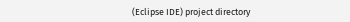(Eclipse IDE) project directory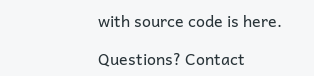with source code is here.

Questions? Contact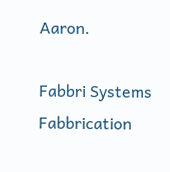Aaron.

Fabbri Systems Fabbrication